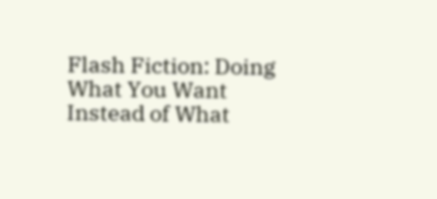Flash Fiction: Doing What You Want Instead of What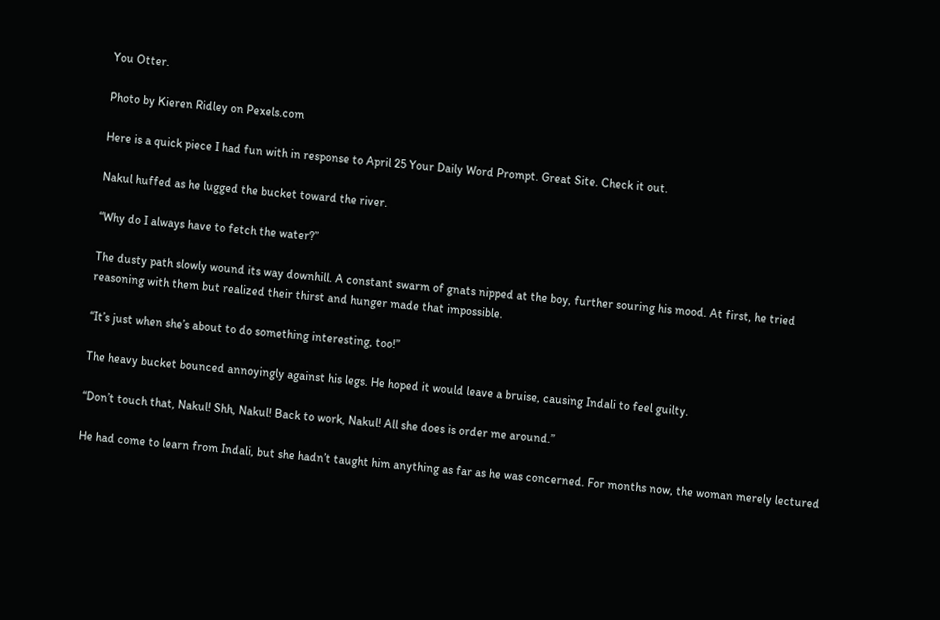You Otter.

Photo by Kieren Ridley on Pexels.com

Here is a quick piece I had fun with in response to April 25 Your Daily Word Prompt. Great Site. Check it out.

Nakul huffed as he lugged the bucket toward the river.

“Why do I always have to fetch the water?”

The dusty path slowly wound its way downhill. A constant swarm of gnats nipped at the boy, further souring his mood. At first, he tried reasoning with them but realized their thirst and hunger made that impossible.

“It’s just when she’s about to do something interesting, too!”

The heavy bucket bounced annoyingly against his legs. He hoped it would leave a bruise, causing Indali to feel guilty.

“Don’t touch that, Nakul! Shh, Nakul! Back to work, Nakul! All she does is order me around.”

He had come to learn from Indali, but she hadn’t taught him anything as far as he was concerned. For months now, the woman merely lectured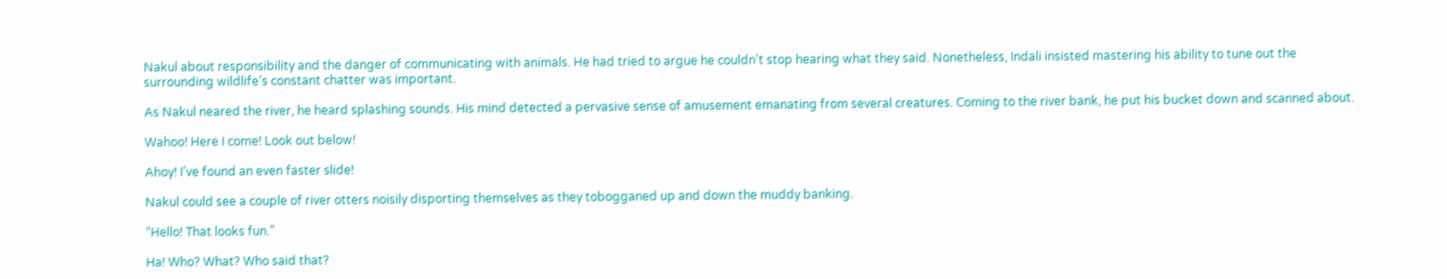Nakul about responsibility and the danger of communicating with animals. He had tried to argue he couldn’t stop hearing what they said. Nonetheless, Indali insisted mastering his ability to tune out the surrounding wildlife’s constant chatter was important.

As Nakul neared the river, he heard splashing sounds. His mind detected a pervasive sense of amusement emanating from several creatures. Coming to the river bank, he put his bucket down and scanned about.

Wahoo! Here I come! Look out below!

Ahoy! I’ve found an even faster slide!

Nakul could see a couple of river otters noisily disporting themselves as they tobogganed up and down the muddy banking.

“Hello! That looks fun.”

Ha! Who? What? Who said that?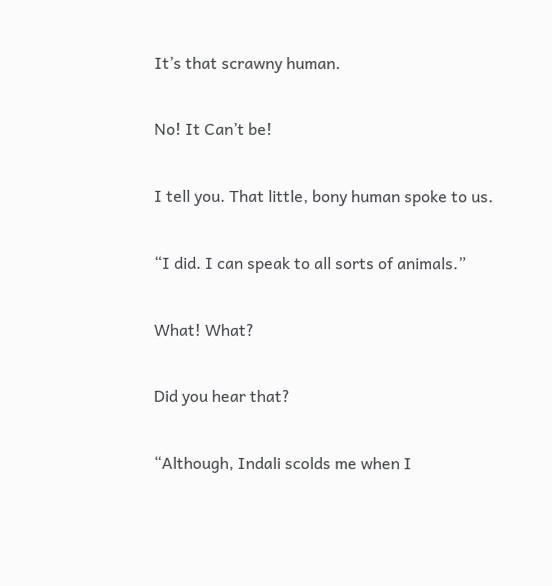It’s that scrawny human.

No! It Can’t be!

I tell you. That little, bony human spoke to us.

“I did. I can speak to all sorts of animals.”

What! What?

Did you hear that?

“Although, Indali scolds me when I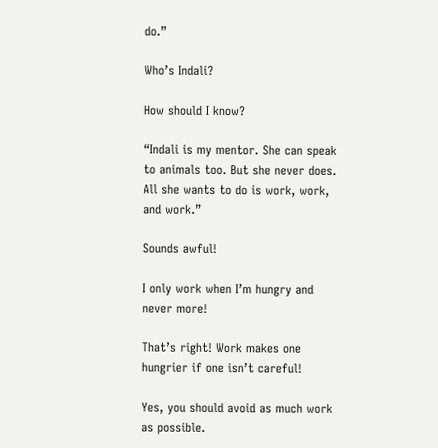do.”

Who’s Indali?

How should I know?

“Indali is my mentor. She can speak to animals too. But she never does. All she wants to do is work, work, and work.”

Sounds awful!

I only work when I’m hungry and never more!

That’s right! Work makes one hungrier if one isn’t careful!

Yes, you should avoid as much work as possible.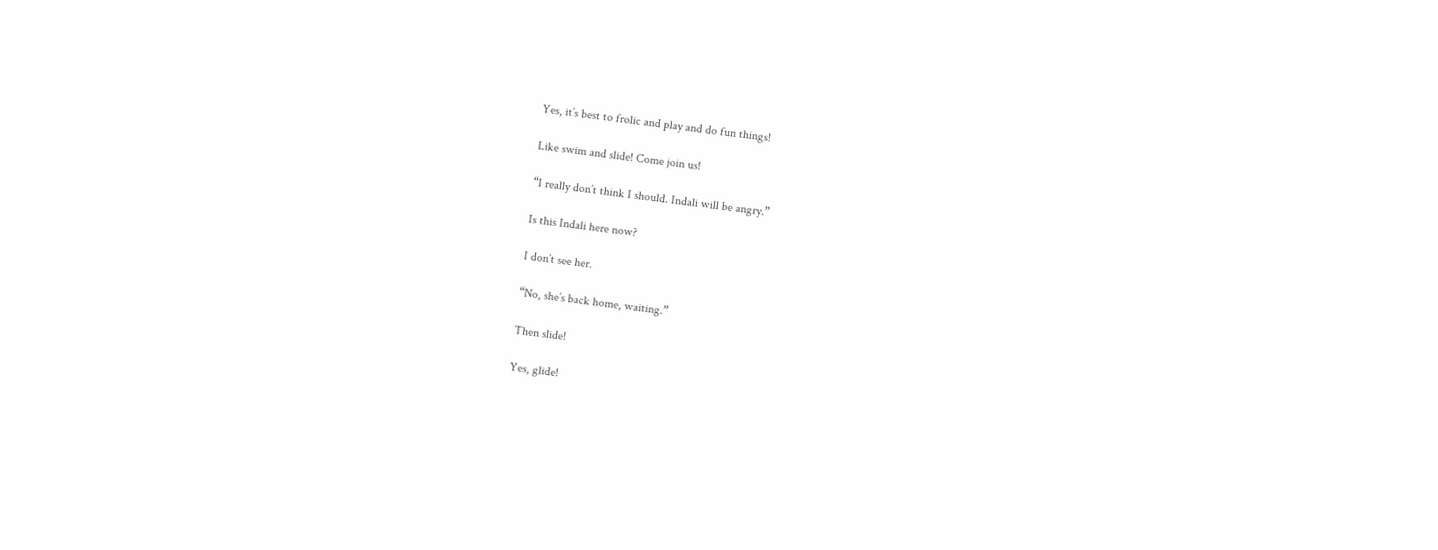Yes, it’s best to frolic and play and do fun things!

Like swim and slide! Come join us!

“I really don’t think I should. Indali will be angry.”

Is this Indali here now?

I don’t see her.

“No, she’s back home, waiting.”

Then slide!

Yes, glide!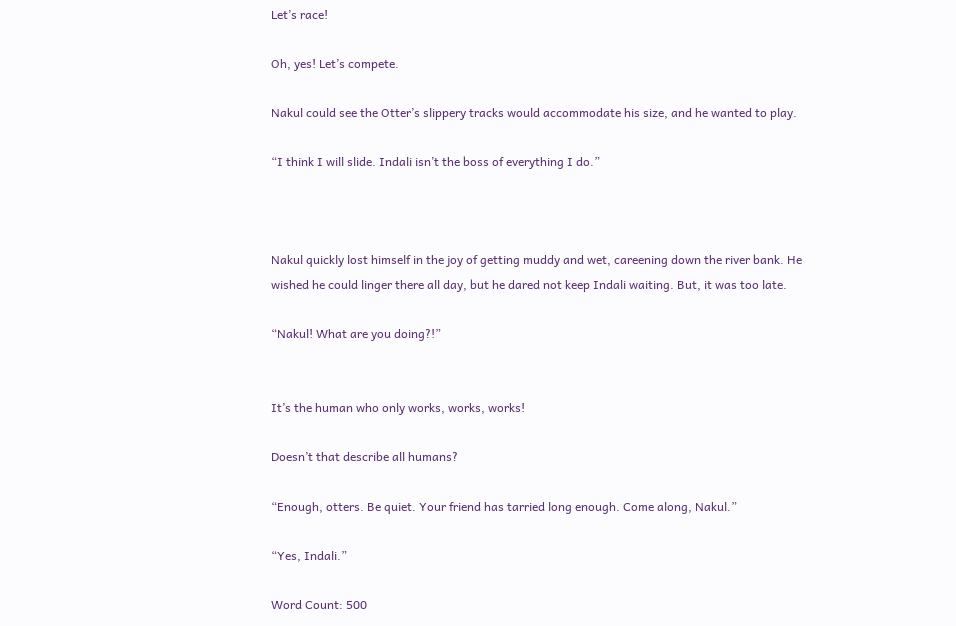Let’s race!

Oh, yes! Let’s compete.

Nakul could see the Otter’s slippery tracks would accommodate his size, and he wanted to play.

“I think I will slide. Indali isn’t the boss of everything I do.”



Nakul quickly lost himself in the joy of getting muddy and wet, careening down the river bank. He wished he could linger there all day, but he dared not keep Indali waiting. But, it was too late.

“Nakul! What are you doing?!”


It’s the human who only works, works, works!

Doesn’t that describe all humans?

“Enough, otters. Be quiet. Your friend has tarried long enough. Come along, Nakul.”

“Yes, Indali.”

Word Count: 500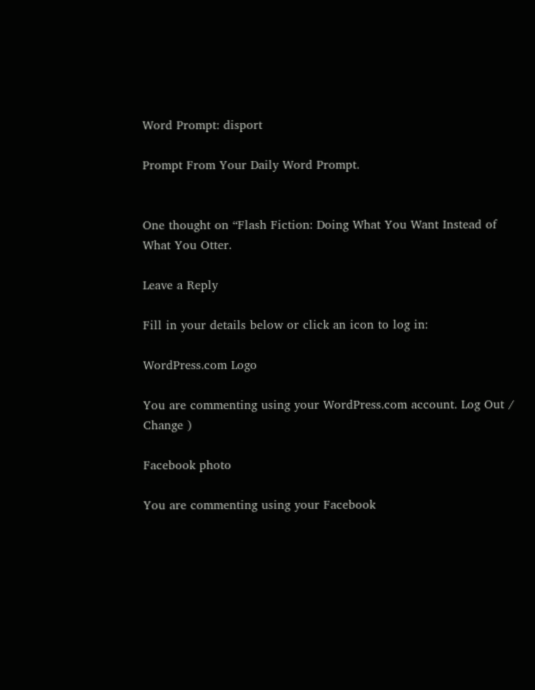Word Prompt: disport

Prompt From Your Daily Word Prompt.


One thought on “Flash Fiction: Doing What You Want Instead of What You Otter.

Leave a Reply

Fill in your details below or click an icon to log in:

WordPress.com Logo

You are commenting using your WordPress.com account. Log Out /  Change )

Facebook photo

You are commenting using your Facebook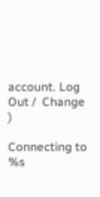account. Log Out /  Change )

Connecting to %s